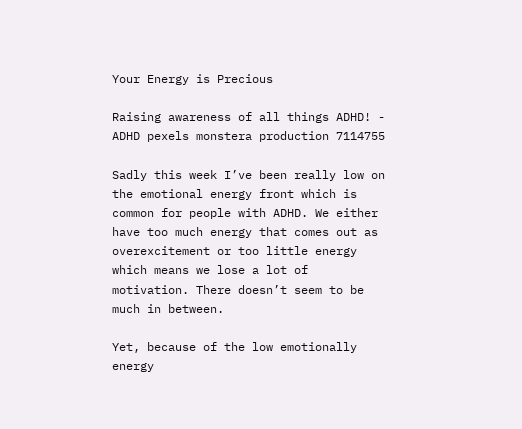Your Energy is Precious

Raising awareness of all things ADHD! - ADHD pexels monstera production 7114755

Sadly this week I’ve been really low on the emotional energy front which is common for people with ADHD. We either have too much energy that comes out as overexcitement or too little energy which means we lose a lot of motivation. There doesn’t seem to be much in between.

Yet, because of the low emotionally energy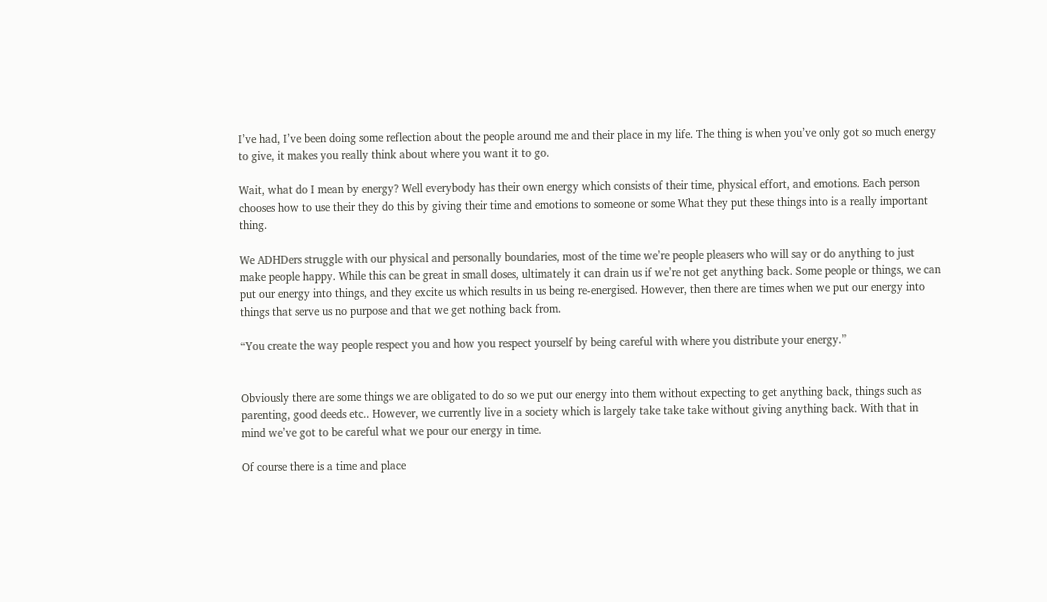I’ve had, I’ve been doing some reflection about the people around me and their place in my life. The thing is when you’ve only got so much energy to give, it makes you really think about where you want it to go.

Wait, what do I mean by energy? Well everybody has their own energy which consists of their time, physical effort, and emotions. Each person chooses how to use their they do this by giving their time and emotions to someone or some What they put these things into is a really important thing.

We ADHDers struggle with our physical and personally boundaries, most of the time we’re people pleasers who will say or do anything to just make people happy. While this can be great in small doses, ultimately it can drain us if we’re not get anything back. Some people or things, we can put our energy into things, and they excite us which results in us being re-energised. However, then there are times when we put our energy into things that serve us no purpose and that we get nothing back from.

“You create the way people respect you and how you respect yourself by being careful with where you distribute your energy.”


Obviously there are some things we are obligated to do so we put our energy into them without expecting to get anything back, things such as parenting, good deeds etc.. However, we currently live in a society which is largely take take take without giving anything back. With that in mind we’ve got to be careful what we pour our energy in time.

Of course there is a time and place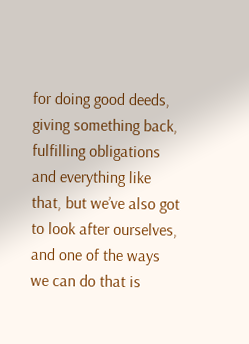for doing good deeds, giving something back, fulfilling obligations and everything like that, but we’ve also got to look after ourselves, and one of the ways we can do that is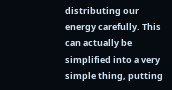distributing our energy carefully. This can actually be simplified into a very simple thing, putting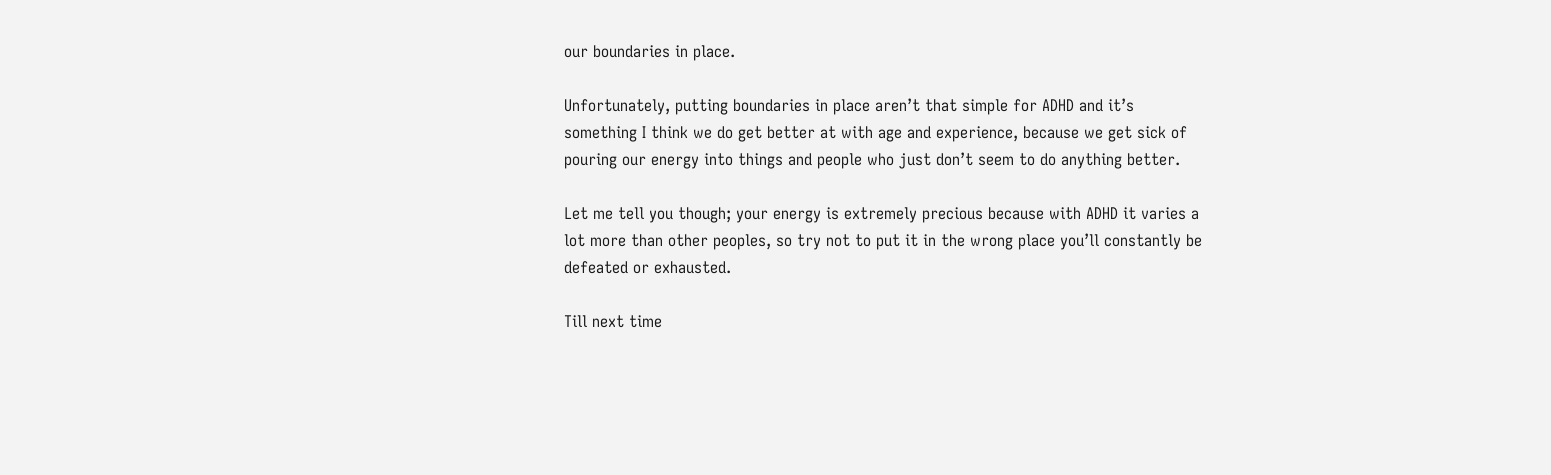our boundaries in place.

Unfortunately, putting boundaries in place aren’t that simple for ADHD and it’s something I think we do get better at with age and experience, because we get sick of pouring our energy into things and people who just don’t seem to do anything better.

Let me tell you though; your energy is extremely precious because with ADHD it varies a lot more than other peoples, so try not to put it in the wrong place you’ll constantly be defeated or exhausted.

Till next time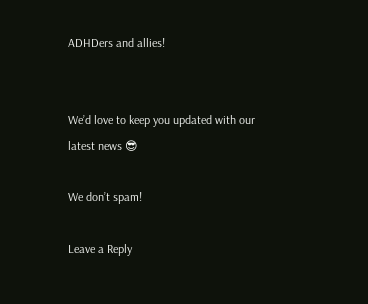ADHDers and allies!


We’d love to keep you updated with our latest news 😎

We don’t spam!

Leave a Reply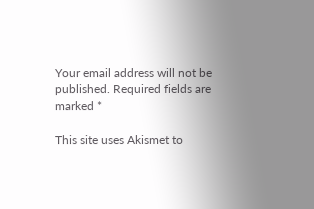Your email address will not be published. Required fields are marked *

This site uses Akismet to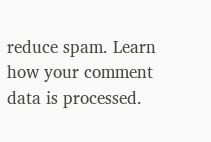reduce spam. Learn how your comment data is processed.